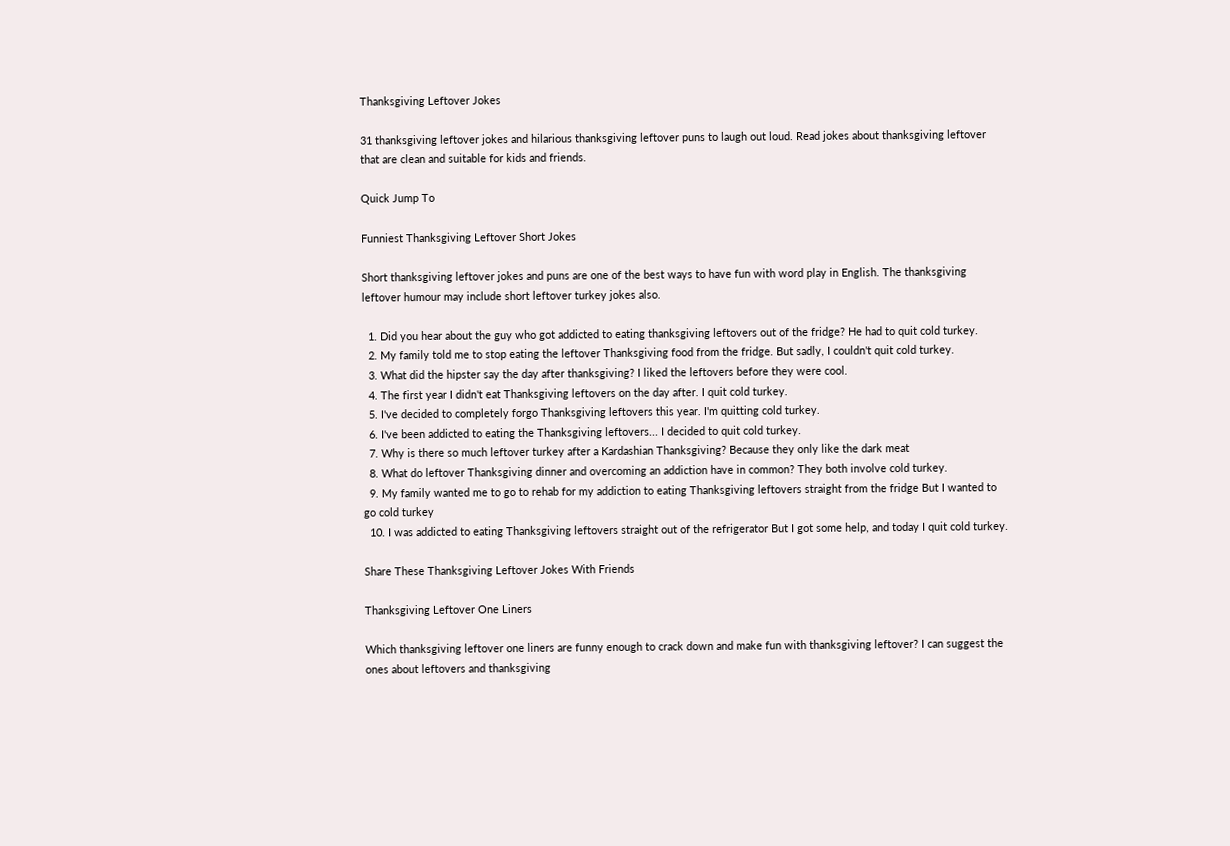Thanksgiving Leftover Jokes

31 thanksgiving leftover jokes and hilarious thanksgiving leftover puns to laugh out loud. Read jokes about thanksgiving leftover that are clean and suitable for kids and friends.

Quick Jump To

Funniest Thanksgiving Leftover Short Jokes

Short thanksgiving leftover jokes and puns are one of the best ways to have fun with word play in English. The thanksgiving leftover humour may include short leftover turkey jokes also.

  1. Did you hear about the guy who got addicted to eating thanksgiving leftovers out of the fridge? He had to quit cold turkey.
  2. My family told me to stop eating the leftover Thanksgiving food from the fridge. But sadly, I couldn't quit cold turkey.
  3. What did the hipster say the day after thanksgiving? I liked the leftovers before they were cool.
  4. The first year I didn't eat Thanksgiving leftovers on the day after. I quit cold turkey.
  5. I've decided to completely forgo Thanksgiving leftovers this year. I'm quitting cold turkey.
  6. I've been addicted to eating the Thanksgiving leftovers... I decided to quit cold turkey.
  7. Why is there so much leftover turkey after a Kardashian Thanksgiving? Because they only like the dark meat
  8. What do leftover Thanksgiving dinner and overcoming an addiction have in common? They both involve cold turkey.
  9. My family wanted me to go to rehab for my addiction to eating Thanksgiving leftovers straight from the fridge But I wanted to go cold turkey
  10. I was addicted to eating Thanksgiving leftovers straight out of the refrigerator But I got some help, and today I quit cold turkey.

Share These Thanksgiving Leftover Jokes With Friends

Thanksgiving Leftover One Liners

Which thanksgiving leftover one liners are funny enough to crack down and make fun with thanksgiving leftover? I can suggest the ones about leftovers and thanksgiving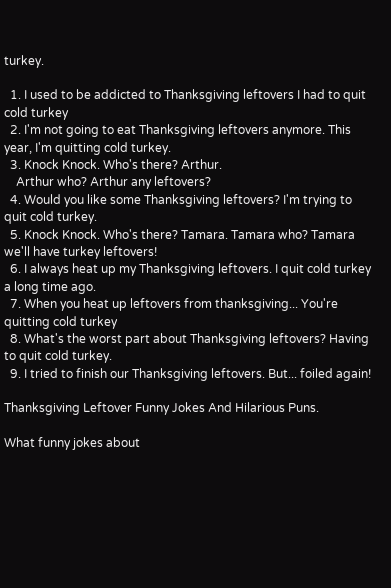turkey.

  1. I used to be addicted to Thanksgiving leftovers I had to quit cold turkey
  2. I'm not going to eat Thanksgiving leftovers anymore. This year, I'm quitting cold turkey.
  3. Knock Knock. Who's there? Arthur.
    Arthur who? Arthur any leftovers?
  4. Would you like some Thanksgiving leftovers? I'm trying to quit cold turkey.
  5. Knock Knock. Who's there? Tamara. Tamara who? Tamara we'll have turkey leftovers!
  6. I always heat up my Thanksgiving leftovers. I quit cold turkey a long time ago.
  7. When you heat up leftovers from thanksgiving... You're quitting cold turkey
  8. What's the worst part about Thanksgiving leftovers? Having to quit cold turkey.
  9. I tried to finish our Thanksgiving leftovers. But... foiled again!

Thanksgiving Leftover Funny Jokes And Hilarious Puns.

What funny jokes about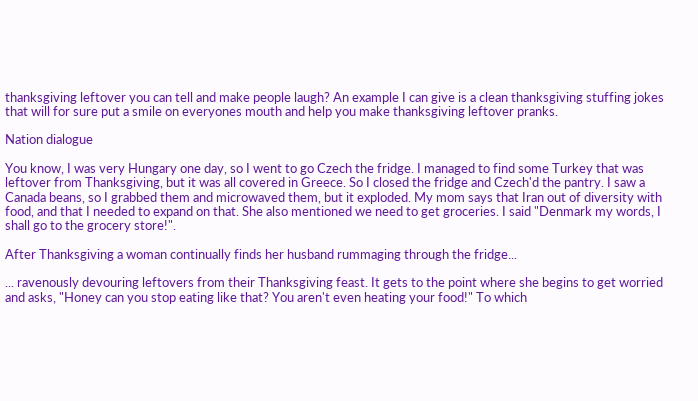thanksgiving leftover you can tell and make people laugh? An example I can give is a clean thanksgiving stuffing jokes that will for sure put a smile on everyones mouth and help you make thanksgiving leftover pranks.

Nation dialogue

You know, I was very Hungary one day, so I went to go Czech the fridge. I managed to find some Turkey that was leftover from Thanksgiving, but it was all covered in Greece. So I closed the fridge and Czech'd the pantry. I saw a Canada beans, so I grabbed them and microwaved them, but it exploded. My mom says that Iran out of diversity with food, and that I needed to expand on that. She also mentioned we need to get groceries. I said "Denmark my words, I shall go to the grocery store!".

After Thanksgiving a woman continually finds her husband rummaging through the fridge...

... ravenously devouring leftovers from their Thanksgiving feast. It gets to the point where she begins to get worried and asks, "Honey can you stop eating like that? You aren't even heating your food!" To which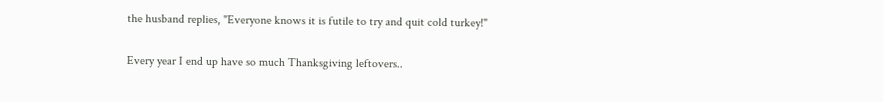the husband replies, "Everyone knows it is futile to try and quit cold turkey!"

Every year I end up have so much Thanksgiving leftovers..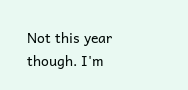Not this year though. I'm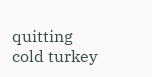quitting cold turkey